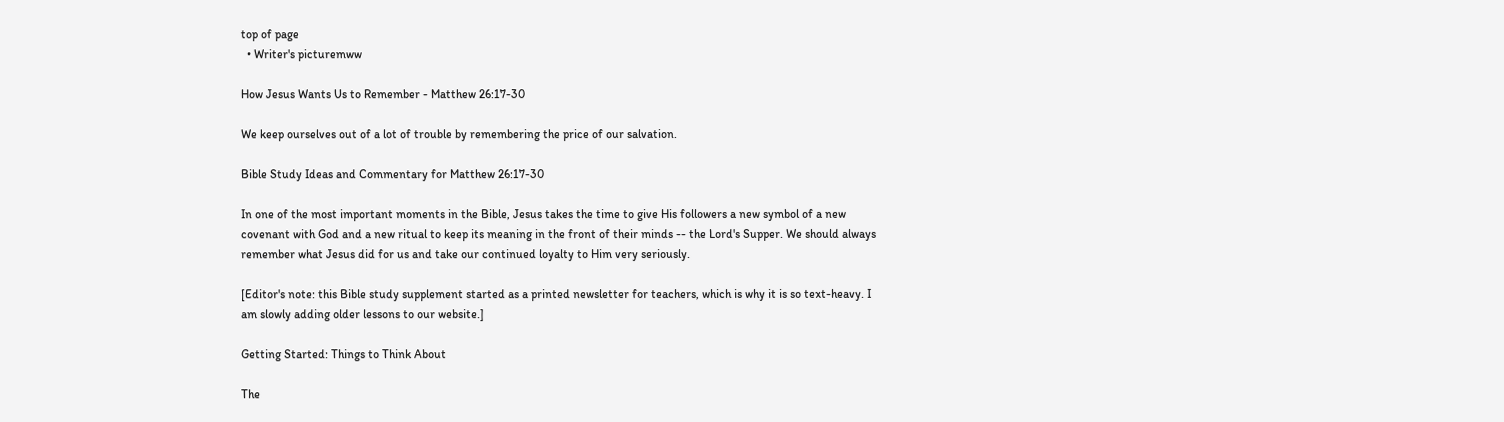top of page
  • Writer's picturemww

How Jesus Wants Us to Remember - Matthew 26:17-30

We keep ourselves out of a lot of trouble by remembering the price of our salvation.

Bible Study Ideas and Commentary for Matthew 26:17-30

In one of the most important moments in the Bible, Jesus takes the time to give His followers a new symbol of a new covenant with God and a new ritual to keep its meaning in the front of their minds -- the Lord's Supper. We should always remember what Jesus did for us and take our continued loyalty to Him very seriously.

[Editor's note: this Bible study supplement started as a printed newsletter for teachers, which is why it is so text-heavy. I am slowly adding older lessons to our website.]

Getting Started: Things to Think About

The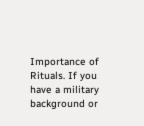Importance of Rituals. If you have a military background or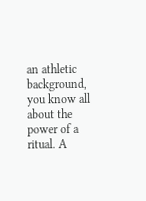an athletic background, you know all about the power of a ritual. A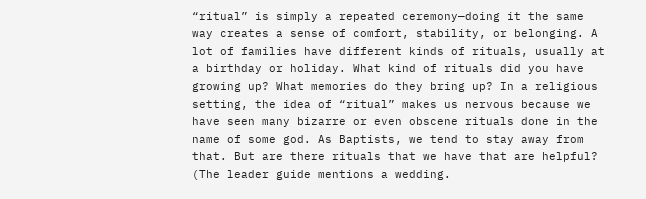“ritual” is simply a repeated ceremony—doing it the same way creates a sense of comfort, stability, or belonging. A lot of families have different kinds of rituals, usually at a birthday or holiday. What kind of rituals did you have growing up? What memories do they bring up? In a religious setting, the idea of “ritual” makes us nervous because we have seen many bizarre or even obscene rituals done in the name of some god. As Baptists, we tend to stay away from that. But are there rituals that we have that are helpful? (The leader guide mentions a wedding.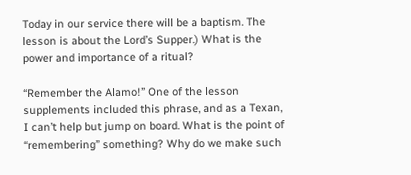Today in our service there will be a baptism. The lesson is about the Lord’s Supper.) What is the power and importance of a ritual?

“Remember the Alamo!” One of the lesson supplements included this phrase, and as a Texan, I can’t help but jump on board. What is the point of “remembering” something? Why do we make such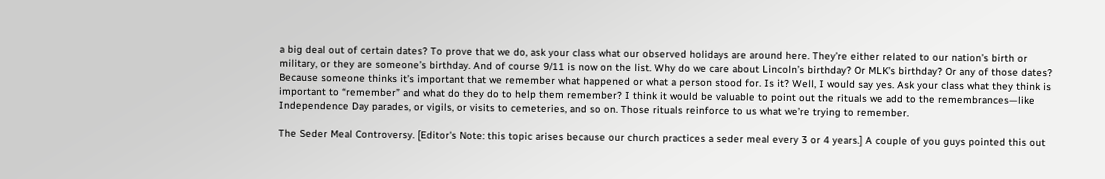a big deal out of certain dates? To prove that we do, ask your class what our observed holidays are around here. They’re either related to our nation’s birth or military, or they are someone’s birthday. And of course 9/11 is now on the list. Why do we care about Lincoln’s birthday? Or MLK’s birthday? Or any of those dates? Because someone thinks it’s important that we remember what happened or what a person stood for. Is it? Well, I would say yes. Ask your class what they think is important to “remember” and what do they do to help them remember? I think it would be valuable to point out the rituals we add to the remembrances—like Independence Day parades, or vigils, or visits to cemeteries, and so on. Those rituals reinforce to us what we’re trying to remember.

The Seder Meal Controversy. [Editor's Note: this topic arises because our church practices a seder meal every 3 or 4 years.] A couple of you guys pointed this out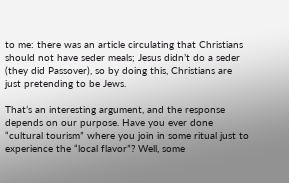to me: there was an article circulating that Christians should not have seder meals; Jesus didn’t do a seder (they did Passover), so by doing this, Christians are just pretending to be Jews.

That’s an interesting argument, and the response depends on our purpose. Have you ever done “cultural tourism” where you join in some ritual just to experience the “local flavor”? Well, some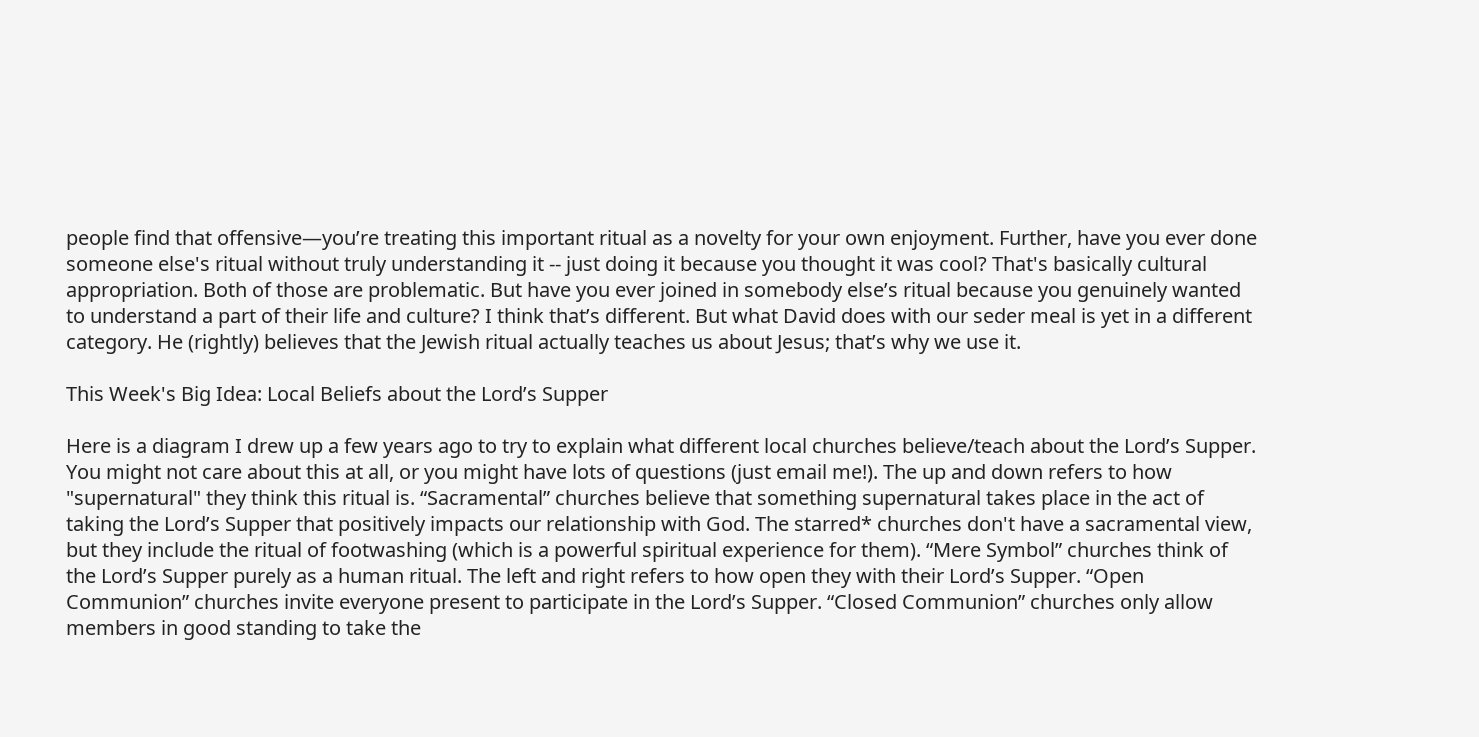people find that offensive—you’re treating this important ritual as a novelty for your own enjoyment. Further, have you ever done someone else's ritual without truly understanding it -- just doing it because you thought it was cool? That's basically cultural appropriation. Both of those are problematic. But have you ever joined in somebody else’s ritual because you genuinely wanted to understand a part of their life and culture? I think that’s different. But what David does with our seder meal is yet in a different category. He (rightly) believes that the Jewish ritual actually teaches us about Jesus; that’s why we use it.

This Week's Big Idea: Local Beliefs about the Lord’s Supper

Here is a diagram I drew up a few years ago to try to explain what different local churches believe/teach about the Lord’s Supper. You might not care about this at all, or you might have lots of questions (just email me!). The up and down refers to how "supernatural" they think this ritual is. “Sacramental” churches believe that something supernatural takes place in the act of taking the Lord’s Supper that positively impacts our relationship with God. The starred* churches don't have a sacramental view, but they include the ritual of footwashing (which is a powerful spiritual experience for them). “Mere Symbol” churches think of the Lord’s Supper purely as a human ritual. The left and right refers to how open they with their Lord’s Supper. “Open Communion” churches invite everyone present to participate in the Lord’s Supper. “Closed Communion” churches only allow members in good standing to take the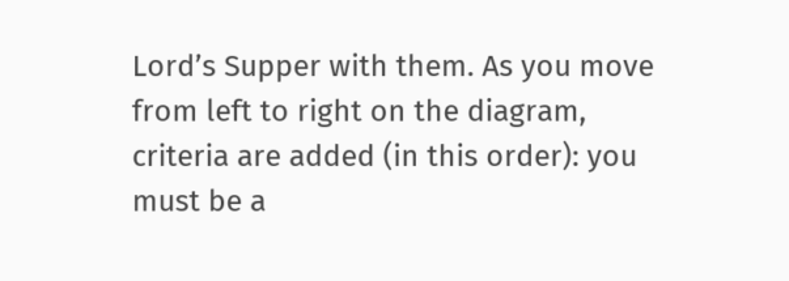Lord’s Supper with them. As you move from left to right on the diagram, criteria are added (in this order): you must be a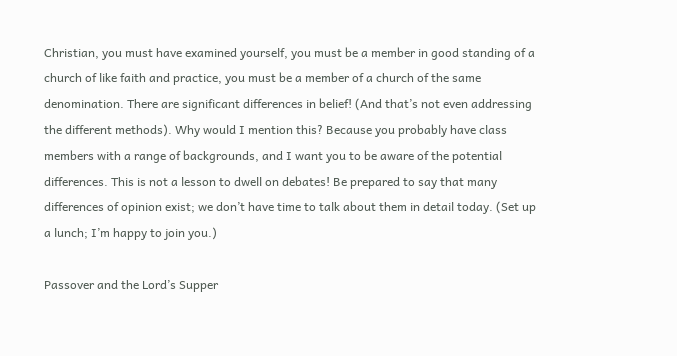Christian, you must have examined yourself, you must be a member in good standing of a church of like faith and practice, you must be a member of a church of the same denomination. There are significant differences in belief! (And that’s not even addressing the different methods). Why would I mention this? Because you probably have class members with a range of backgrounds, and I want you to be aware of the potential differences. This is not a lesson to dwell on debates! Be prepared to say that many differences of opinion exist; we don’t have time to talk about them in detail today. (Set up a lunch; I’m happy to join you.)

Passover and the Lord’s Supper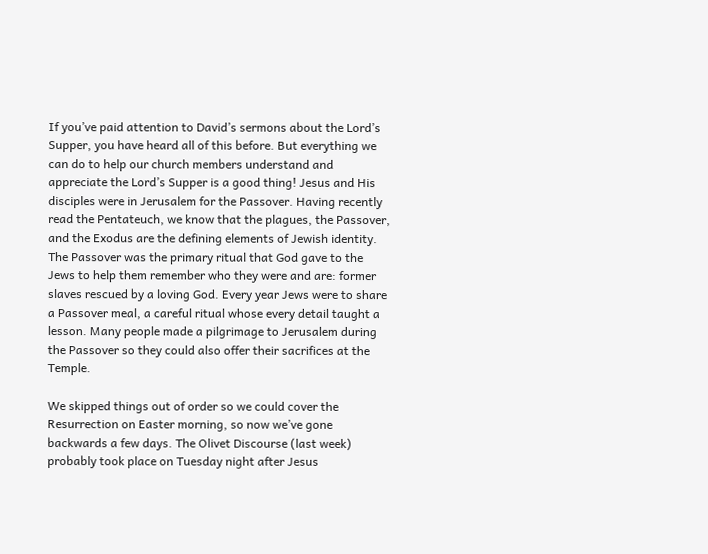If you’ve paid attention to David’s sermons about the Lord’s Supper, you have heard all of this before. But everything we can do to help our church members understand and appreciate the Lord’s Supper is a good thing! Jesus and His disciples were in Jerusalem for the Passover. Having recently read the Pentateuch, we know that the plagues, the Passover, and the Exodus are the defining elements of Jewish identity. The Passover was the primary ritual that God gave to the Jews to help them remember who they were and are: former slaves rescued by a loving God. Every year Jews were to share a Passover meal, a careful ritual whose every detail taught a lesson. Many people made a pilgrimage to Jerusalem during the Passover so they could also offer their sacrifices at the Temple.

We skipped things out of order so we could cover the Resurrection on Easter morning, so now we’ve gone backwards a few days. The Olivet Discourse (last week) probably took place on Tuesday night after Jesus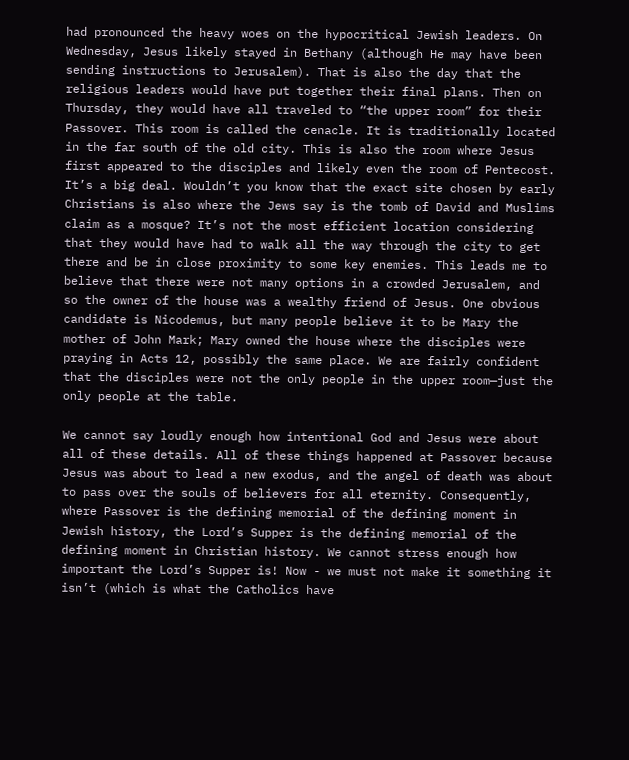had pronounced the heavy woes on the hypocritical Jewish leaders. On Wednesday, Jesus likely stayed in Bethany (although He may have been sending instructions to Jerusalem). That is also the day that the religious leaders would have put together their final plans. Then on Thursday, they would have all traveled to “the upper room” for their Passover. This room is called the cenacle. It is traditionally located in the far south of the old city. This is also the room where Jesus first appeared to the disciples and likely even the room of Pentecost. It’s a big deal. Wouldn’t you know that the exact site chosen by early Christians is also where the Jews say is the tomb of David and Muslims claim as a mosque? It’s not the most efficient location considering that they would have had to walk all the way through the city to get there and be in close proximity to some key enemies. This leads me to believe that there were not many options in a crowded Jerusalem, and so the owner of the house was a wealthy friend of Jesus. One obvious candidate is Nicodemus, but many people believe it to be Mary the mother of John Mark; Mary owned the house where the disciples were praying in Acts 12, possibly the same place. We are fairly confident that the disciples were not the only people in the upper room—just the only people at the table.

We cannot say loudly enough how intentional God and Jesus were about all of these details. All of these things happened at Passover because Jesus was about to lead a new exodus, and the angel of death was about to pass over the souls of believers for all eternity. Consequently, where Passover is the defining memorial of the defining moment in Jewish history, the Lord’s Supper is the defining memorial of the defining moment in Christian history. We cannot stress enough how important the Lord’s Supper is! Now - we must not make it something it isn’t (which is what the Catholics have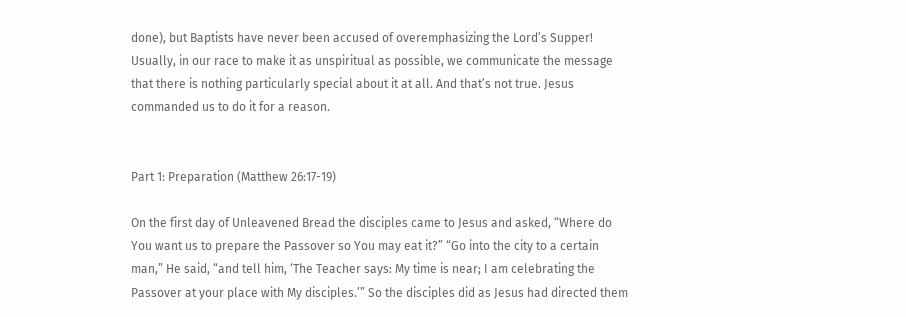done), but Baptists have never been accused of overemphasizing the Lord’s Supper! Usually, in our race to make it as unspiritual as possible, we communicate the message that there is nothing particularly special about it at all. And that’s not true. Jesus commanded us to do it for a reason.


Part 1: Preparation (Matthew 26:17-19)

On the first day of Unleavened Bread the disciples came to Jesus and asked, “Where do You want us to prepare the Passover so You may eat it?” “Go into the city to a certain man,” He said, “and tell him, ‘The Teacher says: My time is near; I am celebrating the Passover at your place with My disciples.’” So the disciples did as Jesus had directed them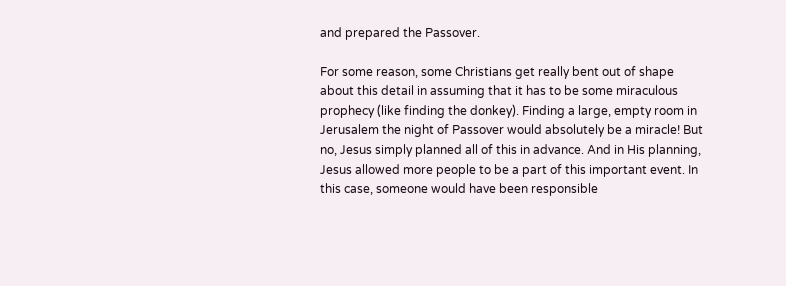and prepared the Passover.

For some reason, some Christians get really bent out of shape about this detail in assuming that it has to be some miraculous prophecy (like finding the donkey). Finding a large, empty room in Jerusalem the night of Passover would absolutely be a miracle! But no, Jesus simply planned all of this in advance. And in His planning, Jesus allowed more people to be a part of this important event. In this case, someone would have been responsible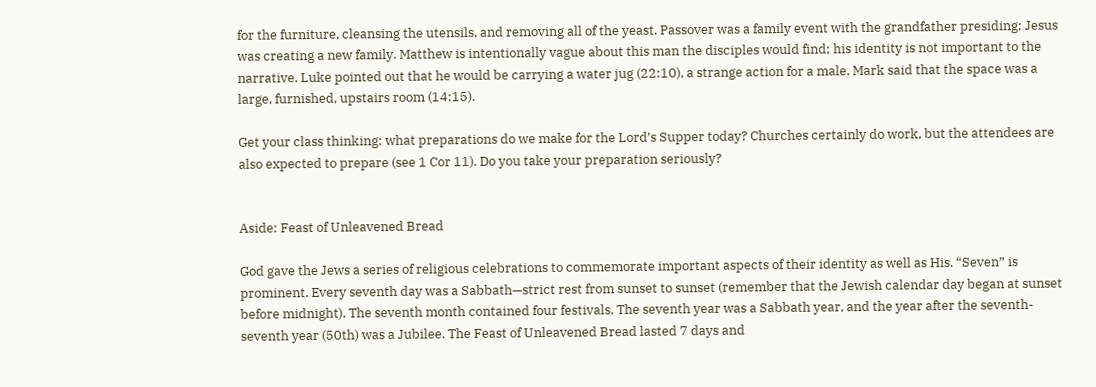for the furniture, cleansing the utensils, and removing all of the yeast. Passover was a family event with the grandfather presiding; Jesus was creating a new family. Matthew is intentionally vague about this man the disciples would find; his identity is not important to the narrative. Luke pointed out that he would be carrying a water jug (22:10), a strange action for a male. Mark said that the space was a large, furnished, upstairs room (14:15).

Get your class thinking: what preparations do we make for the Lord’s Supper today? Churches certainly do work, but the attendees are also expected to prepare (see 1 Cor 11). Do you take your preparation seriously?


Aside: Feast of Unleavened Bread

God gave the Jews a series of religious celebrations to commemorate important aspects of their identity as well as His. “Seven” is prominent. Every seventh day was a Sabbath—strict rest from sunset to sunset (remember that the Jewish calendar day began at sunset before midnight). The seventh month contained four festivals. The seventh year was a Sabbath year, and the year after the seventh-seventh year (50th) was a Jubilee. The Feast of Unleavened Bread lasted 7 days and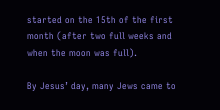started on the 15th of the first month (after two full weeks and when the moon was full).

By Jesus’ day, many Jews came to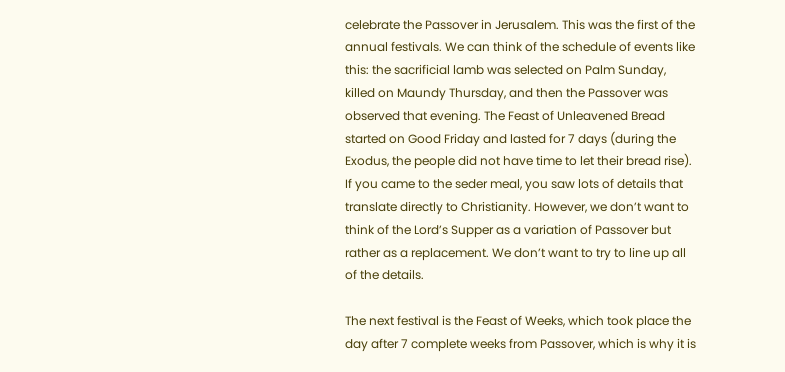celebrate the Passover in Jerusalem. This was the first of the annual festivals. We can think of the schedule of events like this: the sacrificial lamb was selected on Palm Sunday, killed on Maundy Thursday, and then the Passover was observed that evening. The Feast of Unleavened Bread started on Good Friday and lasted for 7 days (during the Exodus, the people did not have time to let their bread rise). If you came to the seder meal, you saw lots of details that translate directly to Christianity. However, we don’t want to think of the Lord’s Supper as a variation of Passover but rather as a replacement. We don’t want to try to line up all of the details.

The next festival is the Feast of Weeks, which took place the day after 7 complete weeks from Passover, which is why it is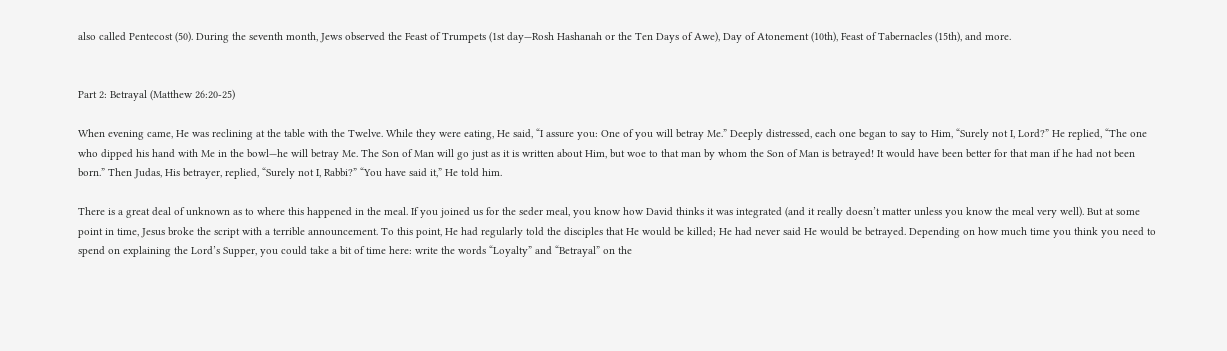also called Pentecost (50). During the seventh month, Jews observed the Feast of Trumpets (1st day—Rosh Hashanah or the Ten Days of Awe), Day of Atonement (10th), Feast of Tabernacles (15th), and more.


Part 2: Betrayal (Matthew 26:20-25)

When evening came, He was reclining at the table with the Twelve. While they were eating, He said, “I assure you: One of you will betray Me.” Deeply distressed, each one began to say to Him, “Surely not I, Lord?” He replied, “The one who dipped his hand with Me in the bowl—he will betray Me. The Son of Man will go just as it is written about Him, but woe to that man by whom the Son of Man is betrayed! It would have been better for that man if he had not been born.” Then Judas, His betrayer, replied, “Surely not I, Rabbi?” “You have said it,” He told him.

There is a great deal of unknown as to where this happened in the meal. If you joined us for the seder meal, you know how David thinks it was integrated (and it really doesn’t matter unless you know the meal very well). But at some point in time, Jesus broke the script with a terrible announcement. To this point, He had regularly told the disciples that He would be killed; He had never said He would be betrayed. Depending on how much time you think you need to spend on explaining the Lord’s Supper, you could take a bit of time here: write the words “Loyalty” and “Betrayal” on the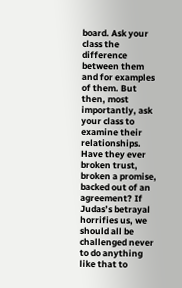board. Ask your class the difference between them and for examples of them. But then, most importantly, ask your class to examine their relationships. Have they ever broken trust, broken a promise, backed out of an agreement? If Judas’s betrayal horrifies us, we should all be challenged never to do anything like that to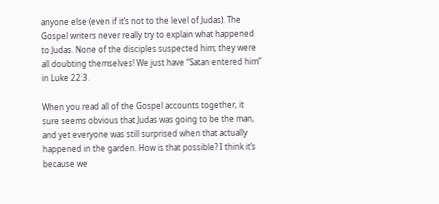anyone else (even if it’s not to the level of Judas). The Gospel writers never really try to explain what happened to Judas. None of the disciples suspected him; they were all doubting themselves! We just have “Satan entered him” in Luke 22:3.

When you read all of the Gospel accounts together, it sure seems obvious that Judas was going to be the man, and yet everyone was still surprised when that actually happened in the garden. How is that possible? I think it’s because we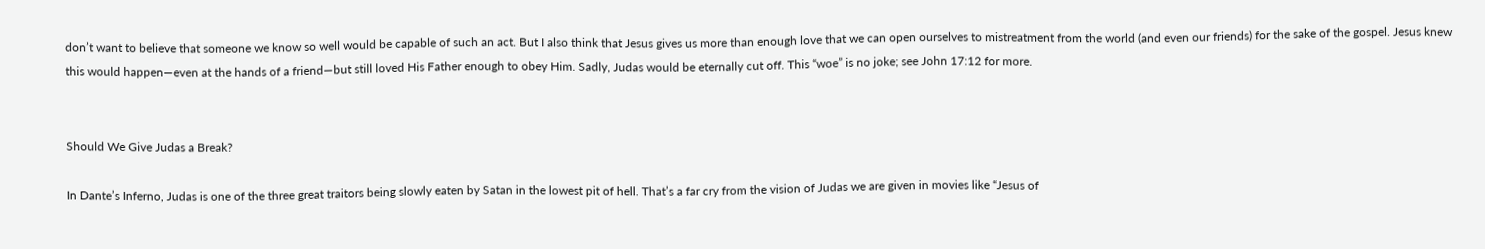don’t want to believe that someone we know so well would be capable of such an act. But I also think that Jesus gives us more than enough love that we can open ourselves to mistreatment from the world (and even our friends) for the sake of the gospel. Jesus knew this would happen—even at the hands of a friend—but still loved His Father enough to obey Him. Sadly, Judas would be eternally cut off. This “woe” is no joke; see John 17:12 for more.


Should We Give Judas a Break?

In Dante’s Inferno, Judas is one of the three great traitors being slowly eaten by Satan in the lowest pit of hell. That’s a far cry from the vision of Judas we are given in movies like “Jesus of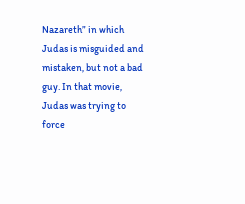Nazareth” in which Judas is misguided and mistaken, but not a bad guy. In that movie, Judas was trying to force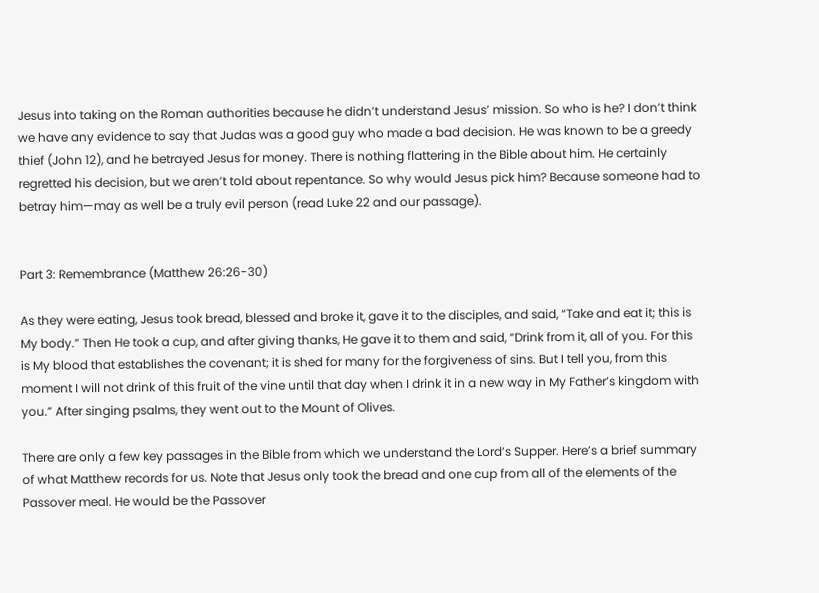Jesus into taking on the Roman authorities because he didn’t understand Jesus’ mission. So who is he? I don’t think we have any evidence to say that Judas was a good guy who made a bad decision. He was known to be a greedy thief (John 12), and he betrayed Jesus for money. There is nothing flattering in the Bible about him. He certainly regretted his decision, but we aren’t told about repentance. So why would Jesus pick him? Because someone had to betray him—may as well be a truly evil person (read Luke 22 and our passage).


Part 3: Remembrance (Matthew 26:26-30)

As they were eating, Jesus took bread, blessed and broke it, gave it to the disciples, and said, “Take and eat it; this is My body.” Then He took a cup, and after giving thanks, He gave it to them and said, “Drink from it, all of you. For this is My blood that establishes the covenant; it is shed for many for the forgiveness of sins. But I tell you, from this moment I will not drink of this fruit of the vine until that day when I drink it in a new way in My Father’s kingdom with you.” After singing psalms, they went out to the Mount of Olives.

There are only a few key passages in the Bible from which we understand the Lord’s Supper. Here’s a brief summary of what Matthew records for us. Note that Jesus only took the bread and one cup from all of the elements of the Passover meal. He would be the Passover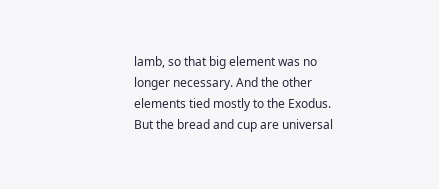lamb, so that big element was no longer necessary. And the other elements tied mostly to the Exodus. But the bread and cup are universal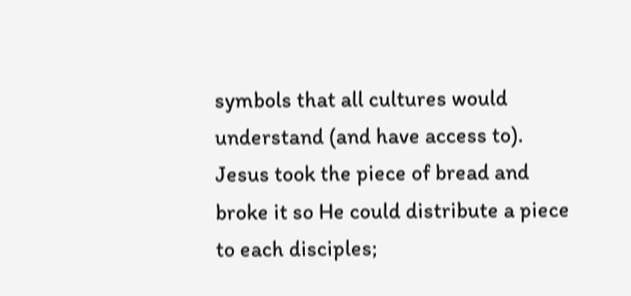symbols that all cultures would understand (and have access to). Jesus took the piece of bread and broke it so He could distribute a piece to each disciples;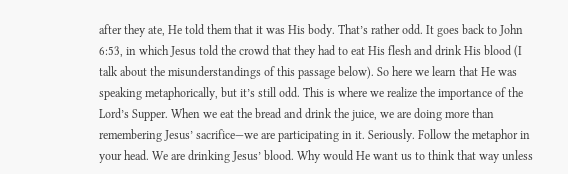after they ate, He told them that it was His body. That’s rather odd. It goes back to John 6:53, in which Jesus told the crowd that they had to eat His flesh and drink His blood (I talk about the misunderstandings of this passage below). So here we learn that He was speaking metaphorically, but it’s still odd. This is where we realize the importance of the Lord’s Supper. When we eat the bread and drink the juice, we are doing more than remembering Jesus’ sacrifice—we are participating in it. Seriously. Follow the metaphor in your head. We are drinking Jesus’ blood. Why would He want us to think that way unless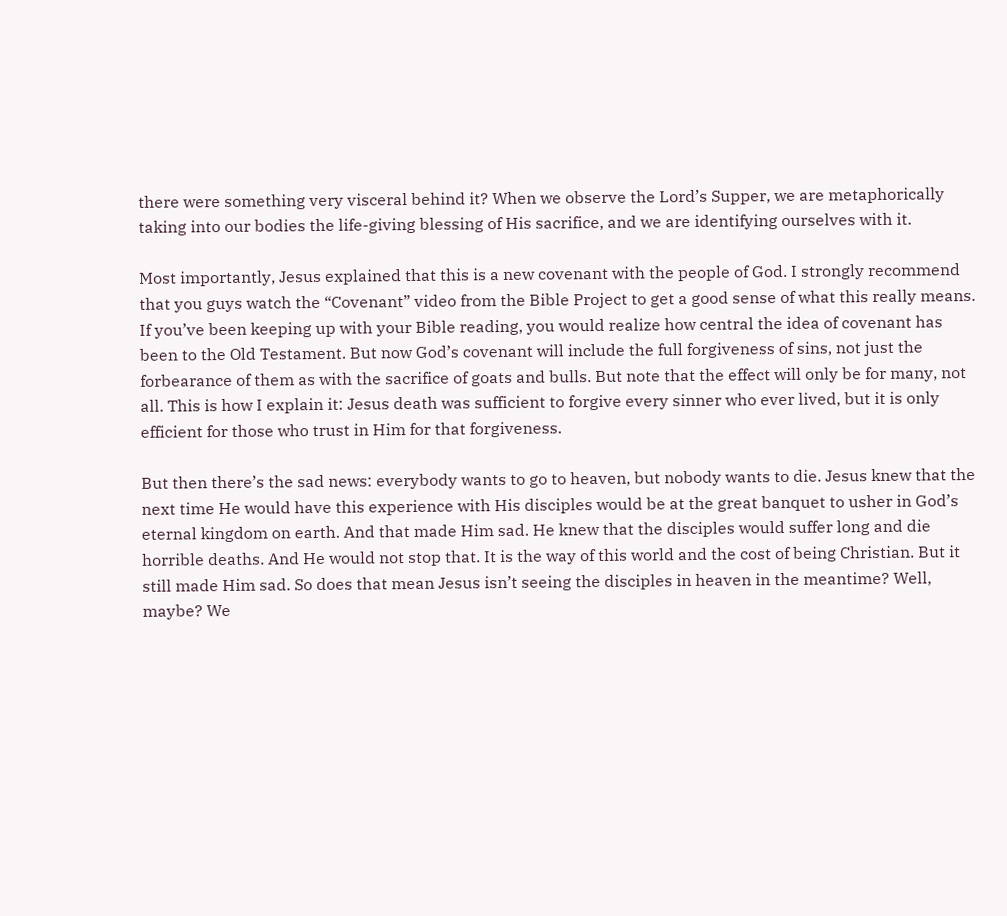there were something very visceral behind it? When we observe the Lord’s Supper, we are metaphorically taking into our bodies the life-giving blessing of His sacrifice, and we are identifying ourselves with it.

Most importantly, Jesus explained that this is a new covenant with the people of God. I strongly recommend that you guys watch the “Covenant” video from the Bible Project to get a good sense of what this really means. If you’ve been keeping up with your Bible reading, you would realize how central the idea of covenant has been to the Old Testament. But now God’s covenant will include the full forgiveness of sins, not just the forbearance of them as with the sacrifice of goats and bulls. But note that the effect will only be for many, not all. This is how I explain it: Jesus death was sufficient to forgive every sinner who ever lived, but it is only efficient for those who trust in Him for that forgiveness.

But then there’s the sad news: everybody wants to go to heaven, but nobody wants to die. Jesus knew that the next time He would have this experience with His disciples would be at the great banquet to usher in God’s eternal kingdom on earth. And that made Him sad. He knew that the disciples would suffer long and die horrible deaths. And He would not stop that. It is the way of this world and the cost of being Christian. But it still made Him sad. So does that mean Jesus isn’t seeing the disciples in heaven in the meantime? Well, maybe? We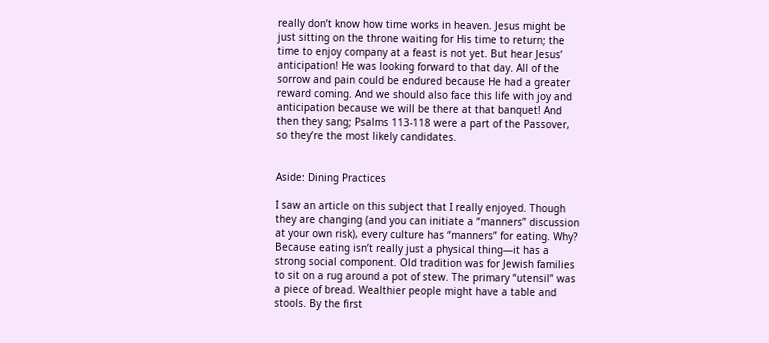really don’t know how time works in heaven. Jesus might be just sitting on the throne waiting for His time to return; the time to enjoy company at a feast is not yet. But hear Jesus’ anticipation! He was looking forward to that day. All of the sorrow and pain could be endured because He had a greater reward coming. And we should also face this life with joy and anticipation because we will be there at that banquet! And then they sang; Psalms 113-118 were a part of the Passover, so they’re the most likely candidates.


Aside: Dining Practices

I saw an article on this subject that I really enjoyed. Though they are changing (and you can initiate a “manners” discussion at your own risk), every culture has “manners” for eating. Why? Because eating isn’t really just a physical thing—it has a strong social component. Old tradition was for Jewish families to sit on a rug around a pot of stew. The primary “utensil” was a piece of bread. Wealthier people might have a table and stools. By the first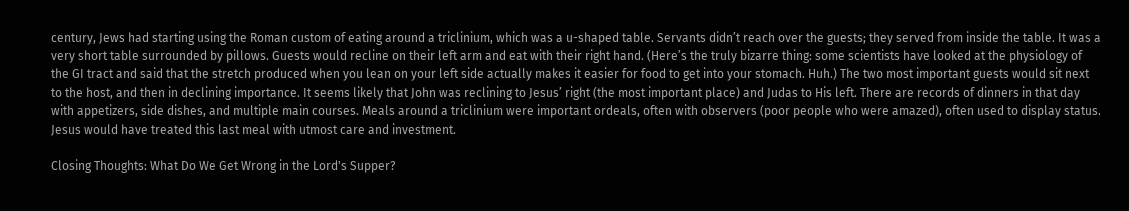century, Jews had starting using the Roman custom of eating around a triclinium, which was a u-shaped table. Servants didn’t reach over the guests; they served from inside the table. It was a very short table surrounded by pillows. Guests would recline on their left arm and eat with their right hand. (Here’s the truly bizarre thing: some scientists have looked at the physiology of the GI tract and said that the stretch produced when you lean on your left side actually makes it easier for food to get into your stomach. Huh.) The two most important guests would sit next to the host, and then in declining importance. It seems likely that John was reclining to Jesus’ right (the most important place) and Judas to His left. There are records of dinners in that day with appetizers, side dishes, and multiple main courses. Meals around a triclinium were important ordeals, often with observers (poor people who were amazed), often used to display status. Jesus would have treated this last meal with utmost care and investment.

Closing Thoughts: What Do We Get Wrong in the Lord's Supper?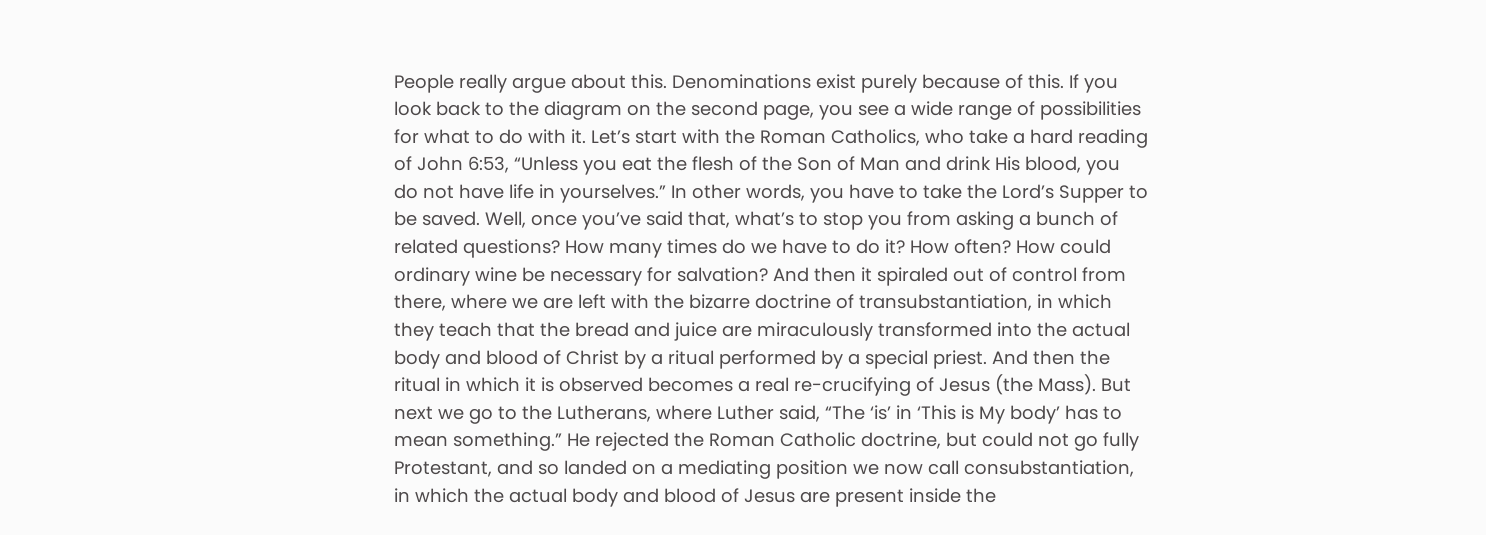People really argue about this. Denominations exist purely because of this. If you look back to the diagram on the second page, you see a wide range of possibilities for what to do with it. Let’s start with the Roman Catholics, who take a hard reading of John 6:53, “Unless you eat the flesh of the Son of Man and drink His blood, you do not have life in yourselves.” In other words, you have to take the Lord’s Supper to be saved. Well, once you’ve said that, what’s to stop you from asking a bunch of related questions? How many times do we have to do it? How often? How could ordinary wine be necessary for salvation? And then it spiraled out of control from there, where we are left with the bizarre doctrine of transubstantiation, in which they teach that the bread and juice are miraculously transformed into the actual body and blood of Christ by a ritual performed by a special priest. And then the ritual in which it is observed becomes a real re-crucifying of Jesus (the Mass). But next we go to the Lutherans, where Luther said, “The ‘is’ in ‘This is My body’ has to mean something.” He rejected the Roman Catholic doctrine, but could not go fully Protestant, and so landed on a mediating position we now call consubstantiation, in which the actual body and blood of Jesus are present inside the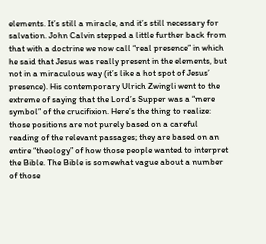elements. It’s still a miracle, and it’s still necessary for salvation. John Calvin stepped a little further back from that with a doctrine we now call “real presence” in which he said that Jesus was really present in the elements, but not in a miraculous way (it’s like a hot spot of Jesus’ presence). His contemporary Ulrich Zwingli went to the extreme of saying that the Lord’s Supper was a “mere symbol” of the crucifixion. Here’s the thing to realize: those positions are not purely based on a careful reading of the relevant passages; they are based on an entire “theology” of how those people wanted to interpret the Bible. The Bible is somewhat vague about a number of those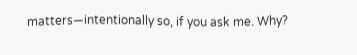matters—intentionally so, if you ask me. Why?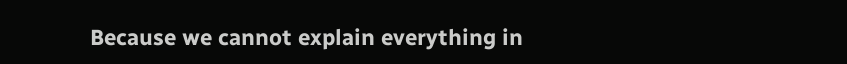Because we cannot explain everything in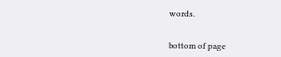words.


bottom of page